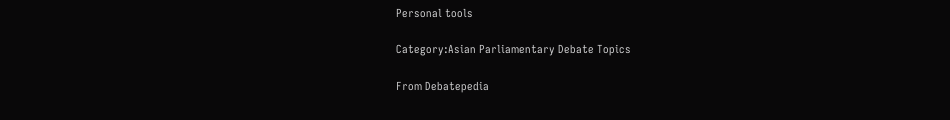Personal tools

Category:Asian Parliamentary Debate Topics

From Debatepedia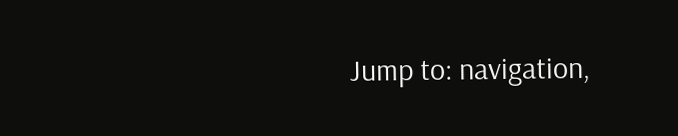Jump to: navigation,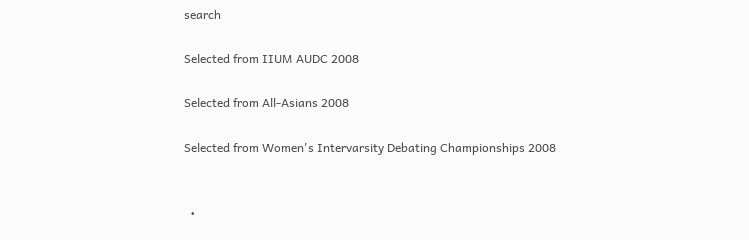search

Selected from IIUM AUDC 2008

Selected from All-Asians 2008

Selected from Women's Intervarsity Debating Championships 2008


  •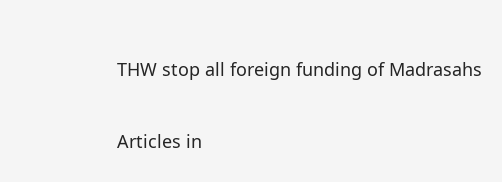THW stop all foreign funding of Madrasahs

Articles in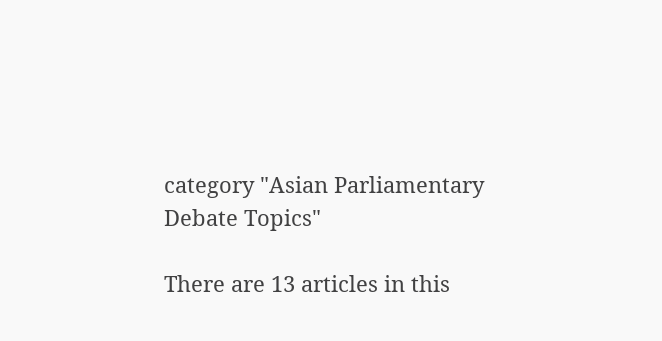category "Asian Parliamentary Debate Topics"

There are 13 articles in this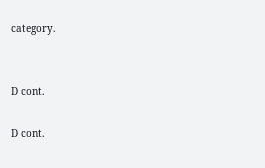category.


D cont.

D cont.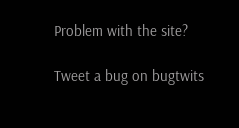Problem with the site?

Tweet a bug on bugtwits